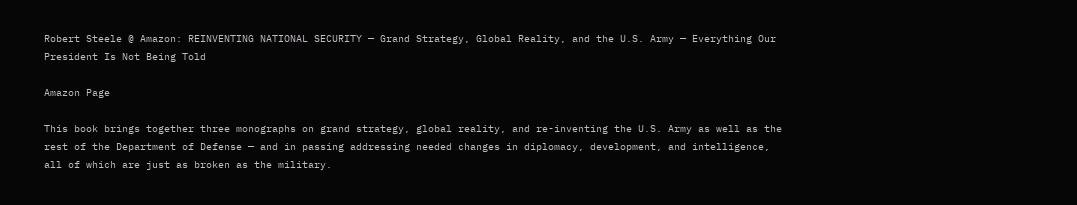Robert Steele @ Amazon: REINVENTING NATIONAL SECURITY — Grand Strategy, Global Reality, and the U.S. Army — Everything Our President Is Not Being Told

Amazon Page

This book brings together three monographs on grand strategy, global reality, and re-inventing the U.S. Army as well as the rest of the Department of Defense — and in passing addressing needed changes in diplomacy, development, and intelligence, all of which are just as broken as the military.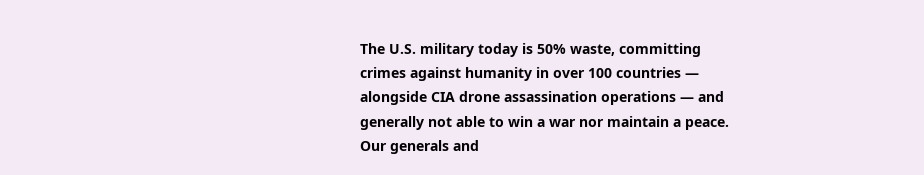The U.S. military today is 50% waste, committing crimes against humanity in over 100 countries — alongside CIA drone assassination operations — and generally not able to win a war nor maintain a peace. Our generals and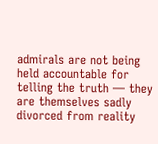admirals are not being held accountable for telling the truth — they are themselves sadly divorced from reality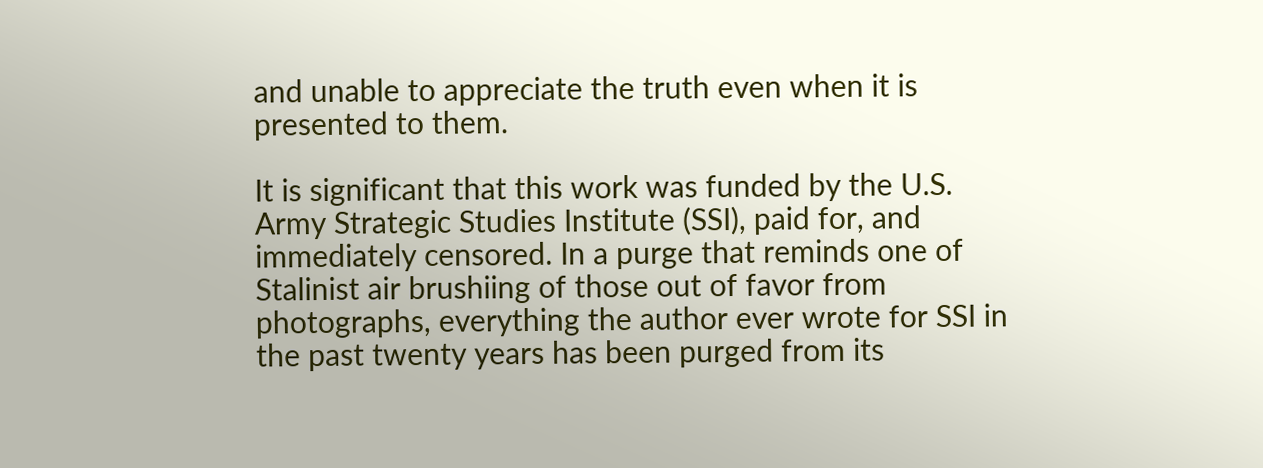and unable to appreciate the truth even when it is presented to them.

It is significant that this work was funded by the U.S. Army Strategic Studies Institute (SSI), paid for, and immediately censored. In a purge that reminds one of Stalinist air brushiing of those out of favor from photographs, everything the author ever wrote for SSI in the past twenty years has been purged from its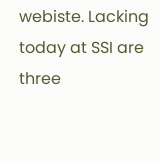webiste. Lacking today at SSI are three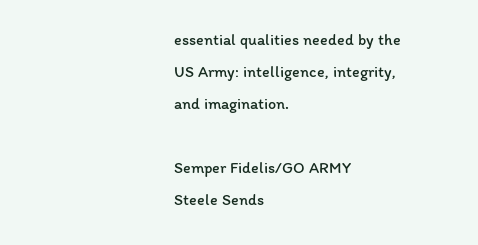essential qualities needed by the US Army: intelligence, integrity, and imagination.

Semper Fidelis/GO ARMY
Steele Sends